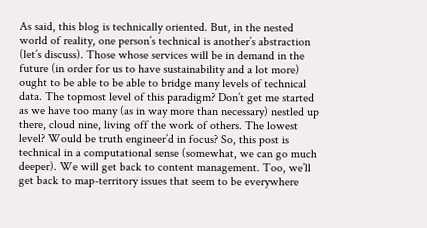As said, this blog is technically oriented. But, in the nested world of reality, one person’s technical is another’s abstraction (let’s discuss). Those whose services will be in demand in the future (in order for us to have sustainability and a lot more) ought to be able to be able to bridge many levels of technical data. The topmost level of this paradigm? Don’t get me started as we have too many (as in way more than necessary) nestled up there, cloud nine, living off the work of others. The lowest level? Would be truth engineer’d in focus? So, this post is technical in a computational sense (somewhat, we can go much deeper). We will get back to content management. Too, we’ll get back to map-territory issues that seem to be everywhere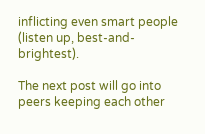inflicting even smart people (listen up, best-and-brightest).

The next post will go into peers keeping each other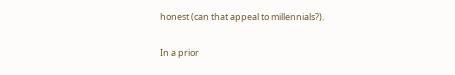honest (can that appeal to millennials?).

In a prior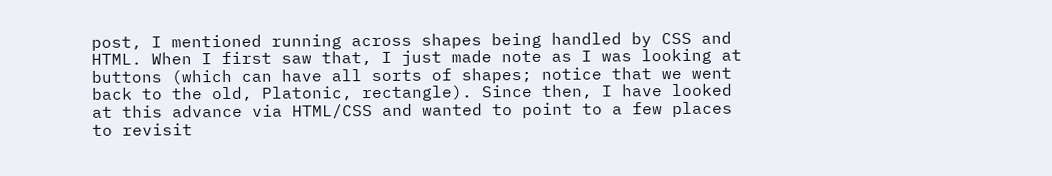post, I mentioned running across shapes being handled by CSS and HTML. When I first saw that, I just made note as I was looking at buttons (which can have all sorts of shapes; notice that we went back to the old, Platonic, rectangle). Since then, I have looked at this advance via HTML/CSS and wanted to point to a few places to revisit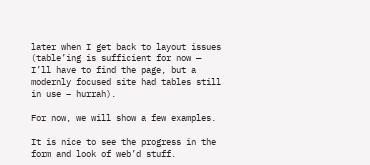later when I get back to layout issues (table’ing is sufficient for now — I’ll have to find the page, but a modernly focused site had tables still in use – hurrah).

For now, we will show a few examples.

It is nice to see the progress in the form and look of web’d stuff.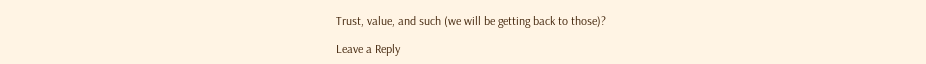Trust, value, and such (we will be getting back to those)?

Leave a Reply